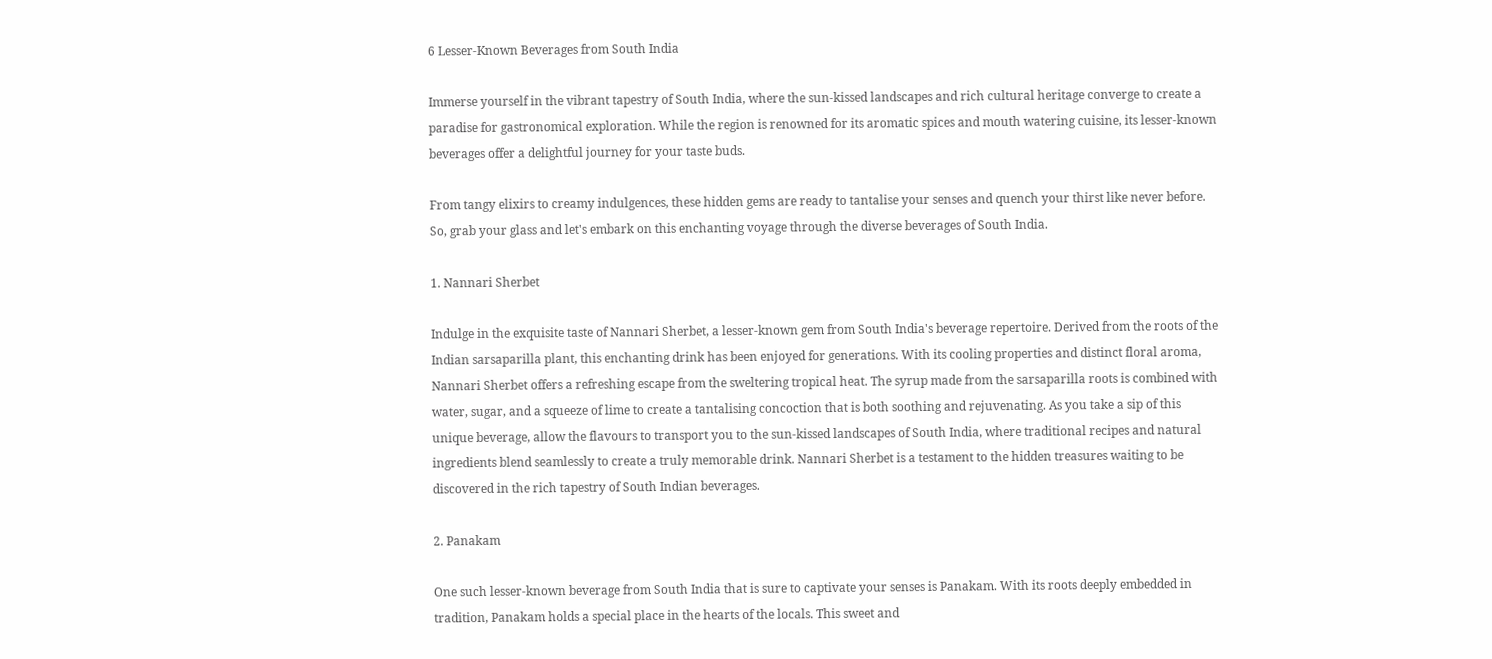6 Lesser-Known Beverages from South India

Immerse yourself in the vibrant tapestry of South India, where the sun-kissed landscapes and rich cultural heritage converge to create a paradise for gastronomical exploration. While the region is renowned for its aromatic spices and mouth watering cuisine, its lesser-known beverages offer a delightful journey for your taste buds.

From tangy elixirs to creamy indulgences, these hidden gems are ready to tantalise your senses and quench your thirst like never before. So, grab your glass and let's embark on this enchanting voyage through the diverse beverages of South India.

1. Nannari Sherbet

Indulge in the exquisite taste of Nannari Sherbet, a lesser-known gem from South India's beverage repertoire. Derived from the roots of the Indian sarsaparilla plant, this enchanting drink has been enjoyed for generations. With its cooling properties and distinct floral aroma, Nannari Sherbet offers a refreshing escape from the sweltering tropical heat. The syrup made from the sarsaparilla roots is combined with water, sugar, and a squeeze of lime to create a tantalising concoction that is both soothing and rejuvenating. As you take a sip of this unique beverage, allow the flavours to transport you to the sun-kissed landscapes of South India, where traditional recipes and natural ingredients blend seamlessly to create a truly memorable drink. Nannari Sherbet is a testament to the hidden treasures waiting to be discovered in the rich tapestry of South Indian beverages.

2. Panakam

One such lesser-known beverage from South India that is sure to captivate your senses is Panakam. With its roots deeply embedded in tradition, Panakam holds a special place in the hearts of the locals. This sweet and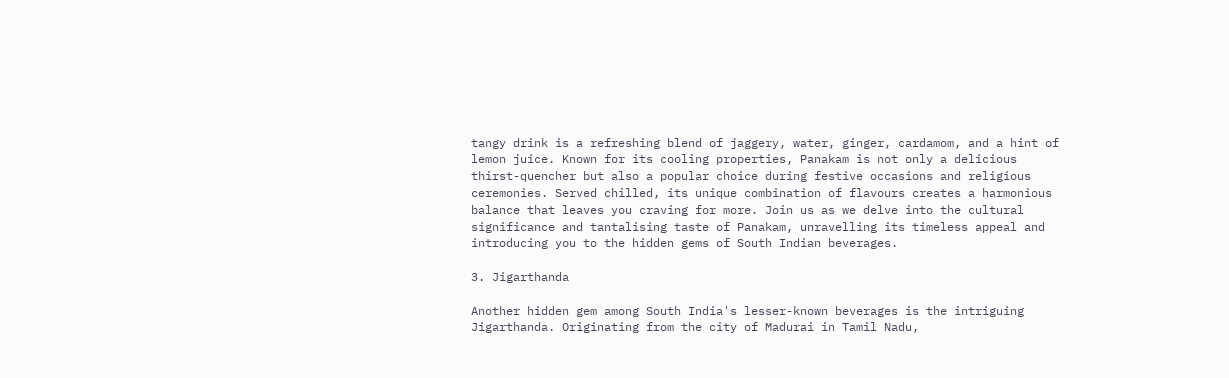tangy drink is a refreshing blend of jaggery, water, ginger, cardamom, and a hint of lemon juice. Known for its cooling properties, Panakam is not only a delicious thirst-quencher but also a popular choice during festive occasions and religious ceremonies. Served chilled, its unique combination of flavours creates a harmonious balance that leaves you craving for more. Join us as we delve into the cultural significance and tantalising taste of Panakam, unravelling its timeless appeal and introducing you to the hidden gems of South Indian beverages.

3. Jigarthanda

Another hidden gem among South India's lesser-known beverages is the intriguing Jigarthanda. Originating from the city of Madurai in Tamil Nadu,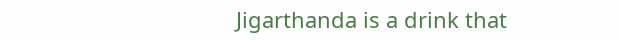Jigarthanda is a drink that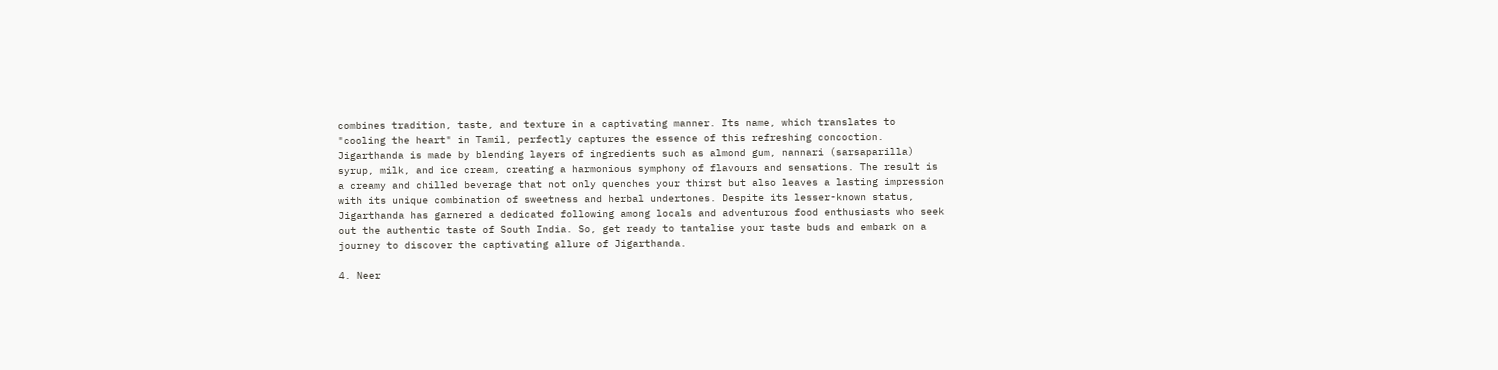combines tradition, taste, and texture in a captivating manner. Its name, which translates to "cooling the heart" in Tamil, perfectly captures the essence of this refreshing concoction. Jigarthanda is made by blending layers of ingredients such as almond gum, nannari (sarsaparilla) syrup, milk, and ice cream, creating a harmonious symphony of flavours and sensations. The result is a creamy and chilled beverage that not only quenches your thirst but also leaves a lasting impression with its unique combination of sweetness and herbal undertones. Despite its lesser-known status, Jigarthanda has garnered a dedicated following among locals and adventurous food enthusiasts who seek out the authentic taste of South India. So, get ready to tantalise your taste buds and embark on a journey to discover the captivating allure of Jigarthanda.

4. Neer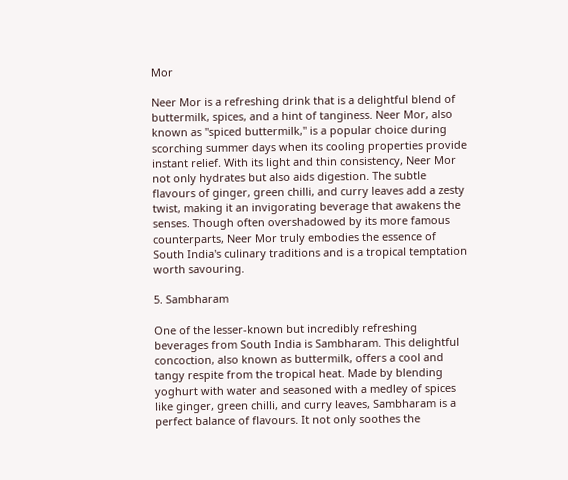Mor

Neer Mor is a refreshing drink that is a delightful blend of buttermilk, spices, and a hint of tanginess. Neer Mor, also known as "spiced buttermilk," is a popular choice during scorching summer days when its cooling properties provide instant relief. With its light and thin consistency, Neer Mor not only hydrates but also aids digestion. The subtle flavours of ginger, green chilli, and curry leaves add a zesty twist, making it an invigorating beverage that awakens the senses. Though often overshadowed by its more famous counterparts, Neer Mor truly embodies the essence of South India's culinary traditions and is a tropical temptation worth savouring.

5. Sambharam

One of the lesser-known but incredibly refreshing beverages from South India is Sambharam. This delightful concoction, also known as buttermilk, offers a cool and tangy respite from the tropical heat. Made by blending yoghurt with water and seasoned with a medley of spices like ginger, green chilli, and curry leaves, Sambharam is a perfect balance of flavours. It not only soothes the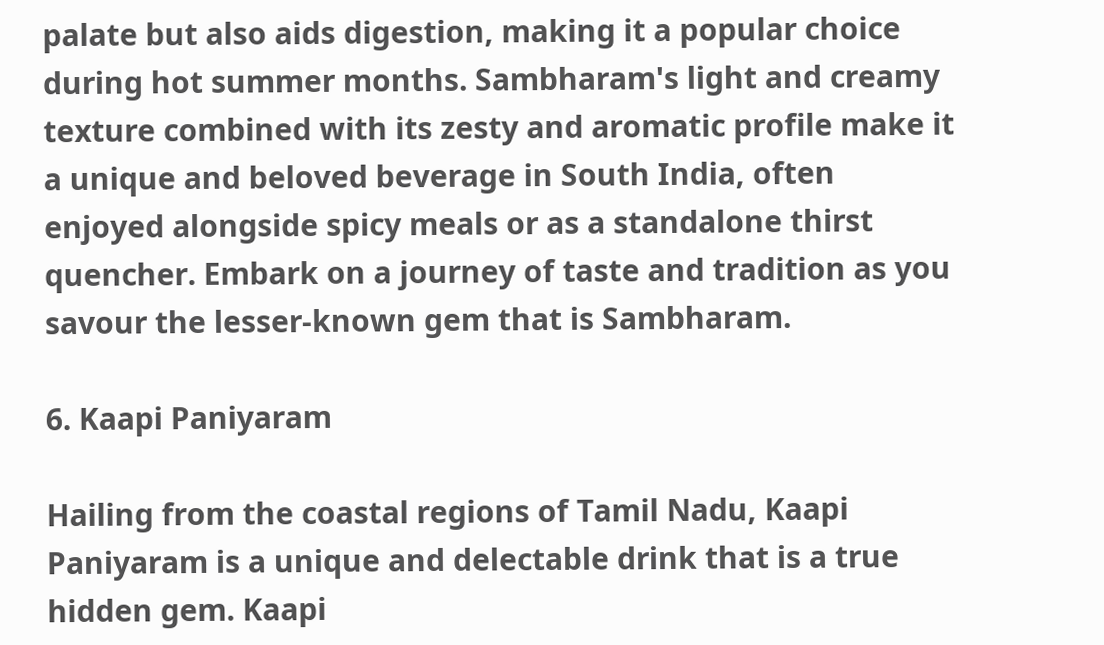palate but also aids digestion, making it a popular choice during hot summer months. Sambharam's light and creamy texture combined with its zesty and aromatic profile make it a unique and beloved beverage in South India, often enjoyed alongside spicy meals or as a standalone thirst quencher. Embark on a journey of taste and tradition as you savour the lesser-known gem that is Sambharam.

6. Kaapi Paniyaram

Hailing from the coastal regions of Tamil Nadu, Kaapi Paniyaram is a unique and delectable drink that is a true hidden gem. Kaapi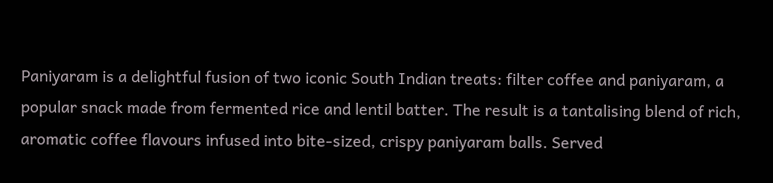Paniyaram is a delightful fusion of two iconic South Indian treats: filter coffee and paniyaram, a popular snack made from fermented rice and lentil batter. The result is a tantalising blend of rich, aromatic coffee flavours infused into bite-sized, crispy paniyaram balls. Served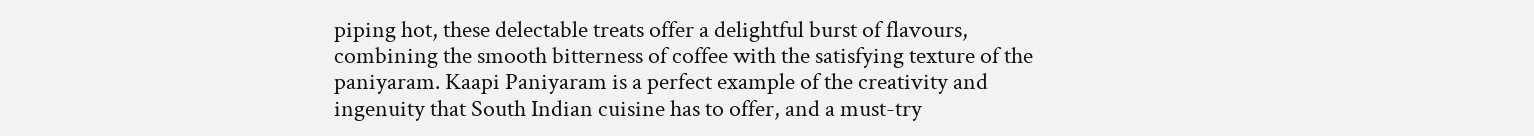piping hot, these delectable treats offer a delightful burst of flavours, combining the smooth bitterness of coffee with the satisfying texture of the paniyaram. Kaapi Paniyaram is a perfect example of the creativity and ingenuity that South Indian cuisine has to offer, and a must-try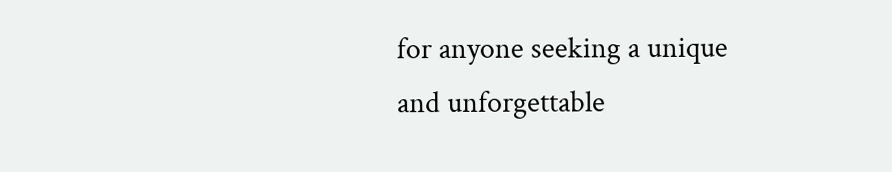for anyone seeking a unique and unforgettable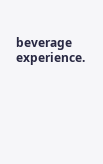beverage experience.